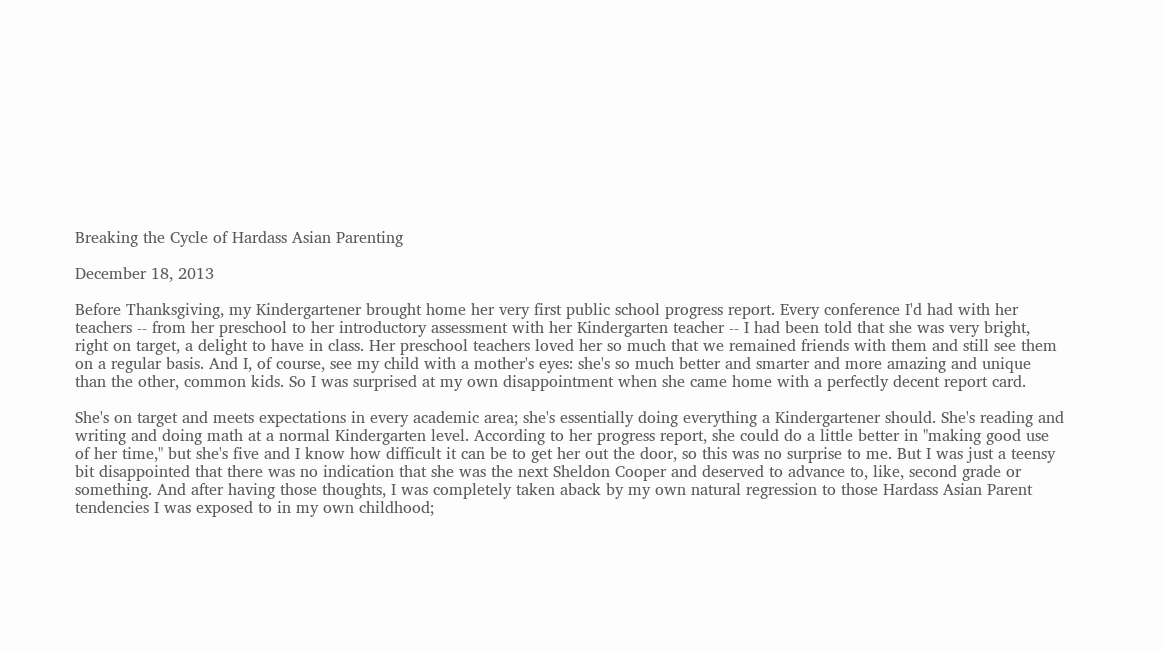Breaking the Cycle of Hardass Asian Parenting

December 18, 2013

Before Thanksgiving, my Kindergartener brought home her very first public school progress report. Every conference I'd had with her teachers -- from her preschool to her introductory assessment with her Kindergarten teacher -- I had been told that she was very bright, right on target, a delight to have in class. Her preschool teachers loved her so much that we remained friends with them and still see them on a regular basis. And I, of course, see my child with a mother's eyes: she's so much better and smarter and more amazing and unique than the other, common kids. So I was surprised at my own disappointment when she came home with a perfectly decent report card.

She's on target and meets expectations in every academic area; she's essentially doing everything a Kindergartener should. She's reading and writing and doing math at a normal Kindergarten level. According to her progress report, she could do a little better in "making good use of her time," but she's five and I know how difficult it can be to get her out the door, so this was no surprise to me. But I was just a teensy bit disappointed that there was no indication that she was the next Sheldon Cooper and deserved to advance to, like, second grade or something. And after having those thoughts, I was completely taken aback by my own natural regression to those Hardass Asian Parent tendencies I was exposed to in my own childhood;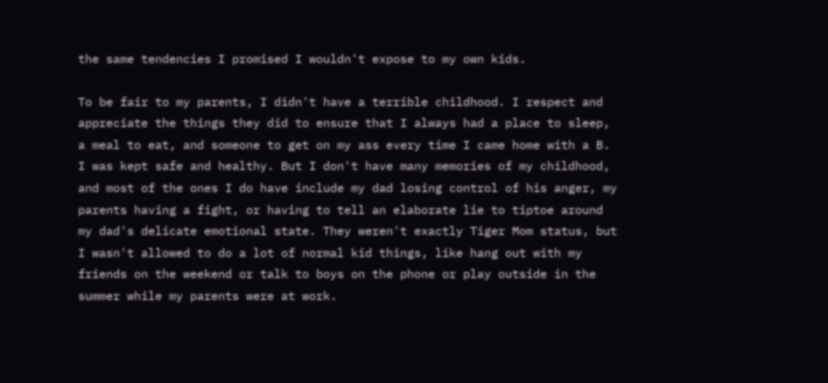the same tendencies I promised I wouldn't expose to my own kids.

To be fair to my parents, I didn't have a terrible childhood. I respect and appreciate the things they did to ensure that I always had a place to sleep, a meal to eat, and someone to get on my ass every time I came home with a B. I was kept safe and healthy. But I don't have many memories of my childhood, and most of the ones I do have include my dad losing control of his anger, my parents having a fight, or having to tell an elaborate lie to tiptoe around my dad's delicate emotional state. They weren't exactly Tiger Mom status, but I wasn't allowed to do a lot of normal kid things, like hang out with my friends on the weekend or talk to boys on the phone or play outside in the summer while my parents were at work.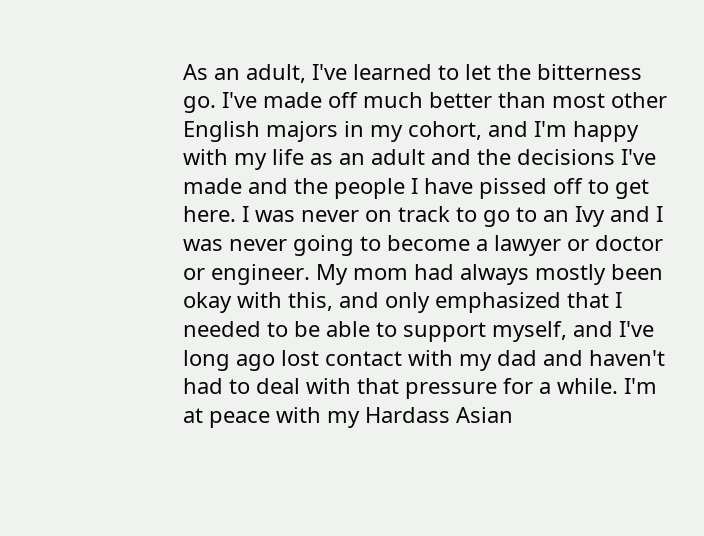As an adult, I've learned to let the bitterness go. I've made off much better than most other English majors in my cohort, and I'm happy with my life as an adult and the decisions I've made and the people I have pissed off to get here. I was never on track to go to an Ivy and I was never going to become a lawyer or doctor or engineer. My mom had always mostly been okay with this, and only emphasized that I needed to be able to support myself, and I've long ago lost contact with my dad and haven't had to deal with that pressure for a while. I'm at peace with my Hardass Asian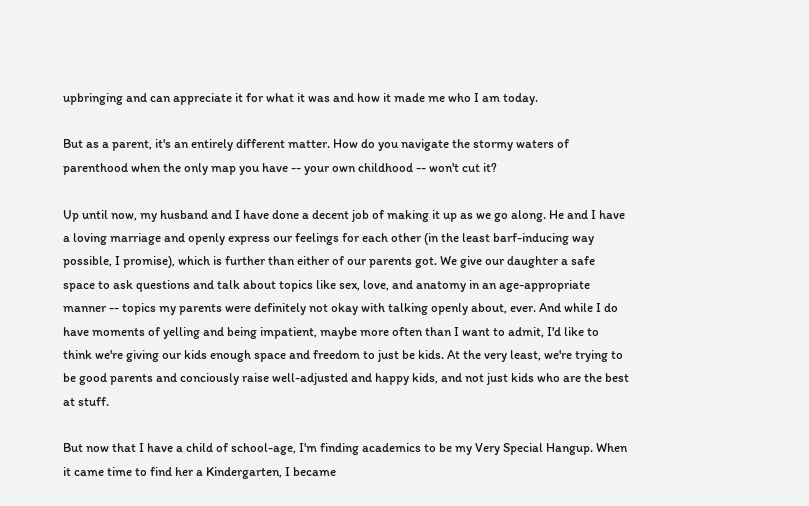upbringing and can appreciate it for what it was and how it made me who I am today.

But as a parent, it's an entirely different matter. How do you navigate the stormy waters of parenthood when the only map you have -- your own childhood -- won't cut it?

Up until now, my husband and I have done a decent job of making it up as we go along. He and I have a loving marriage and openly express our feelings for each other (in the least barf-inducing way possible, I promise), which is further than either of our parents got. We give our daughter a safe space to ask questions and talk about topics like sex, love, and anatomy in an age-appropriate manner -- topics my parents were definitely not okay with talking openly about, ever. And while I do have moments of yelling and being impatient, maybe more often than I want to admit, I'd like to think we're giving our kids enough space and freedom to just be kids. At the very least, we're trying to be good parents and conciously raise well-adjusted and happy kids, and not just kids who are the best at stuff.

But now that I have a child of school-age, I'm finding academics to be my Very Special Hangup. When it came time to find her a Kindergarten, I became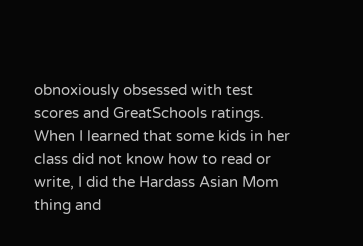obnoxiously obsessed with test scores and GreatSchools ratings. When I learned that some kids in her class did not know how to read or write, I did the Hardass Asian Mom thing and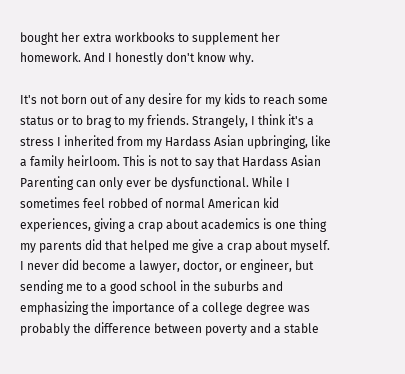bought her extra workbooks to supplement her homework. And I honestly don't know why.

It's not born out of any desire for my kids to reach some status or to brag to my friends. Strangely, I think it's a stress I inherited from my Hardass Asian upbringing, like a family heirloom. This is not to say that Hardass Asian Parenting can only ever be dysfunctional. While I sometimes feel robbed of normal American kid experiences, giving a crap about academics is one thing my parents did that helped me give a crap about myself. I never did become a lawyer, doctor, or engineer, but sending me to a good school in the suburbs and emphasizing the importance of a college degree was probably the difference between poverty and a stable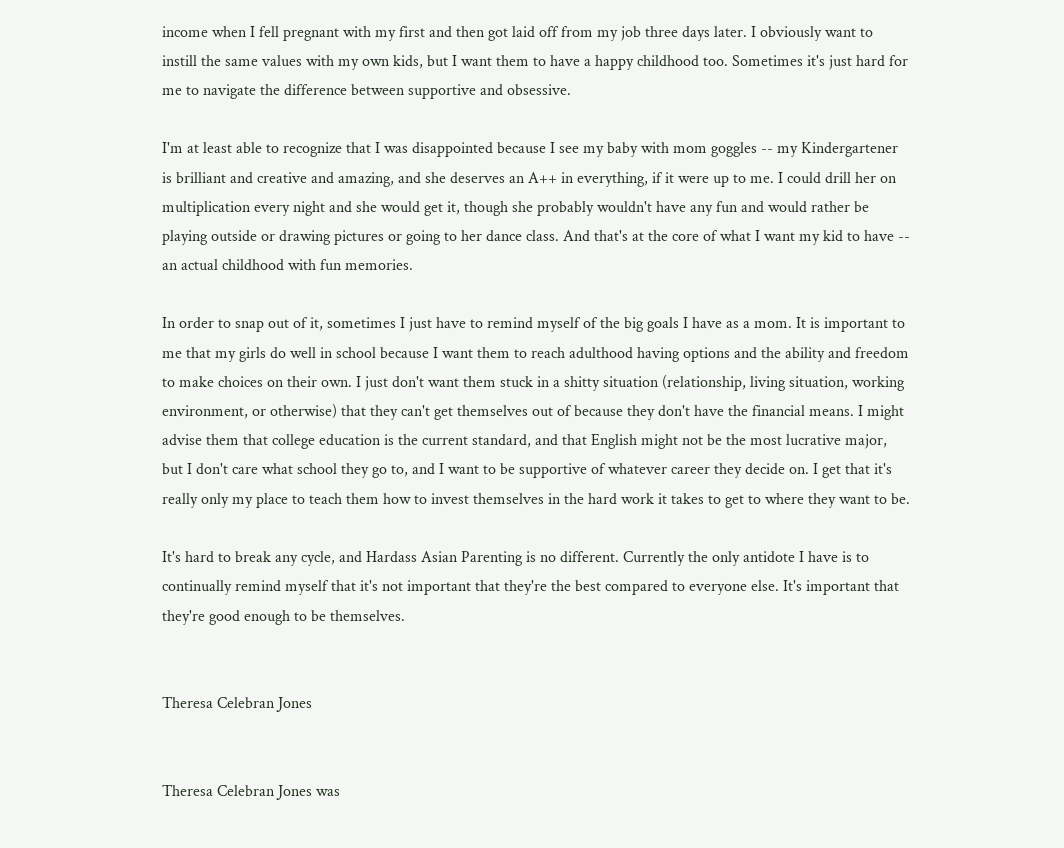income when I fell pregnant with my first and then got laid off from my job three days later. I obviously want to instill the same values with my own kids, but I want them to have a happy childhood too. Sometimes it's just hard for me to navigate the difference between supportive and obsessive.

I'm at least able to recognize that I was disappointed because I see my baby with mom goggles -- my Kindergartener is brilliant and creative and amazing, and she deserves an A++ in everything, if it were up to me. I could drill her on multiplication every night and she would get it, though she probably wouldn't have any fun and would rather be playing outside or drawing pictures or going to her dance class. And that's at the core of what I want my kid to have -- an actual childhood with fun memories.

In order to snap out of it, sometimes I just have to remind myself of the big goals I have as a mom. It is important to me that my girls do well in school because I want them to reach adulthood having options and the ability and freedom to make choices on their own. I just don't want them stuck in a shitty situation (relationship, living situation, working environment, or otherwise) that they can't get themselves out of because they don't have the financial means. I might advise them that college education is the current standard, and that English might not be the most lucrative major, but I don't care what school they go to, and I want to be supportive of whatever career they decide on. I get that it's really only my place to teach them how to invest themselves in the hard work it takes to get to where they want to be.

It's hard to break any cycle, and Hardass Asian Parenting is no different. Currently the only antidote I have is to continually remind myself that it's not important that they're the best compared to everyone else. It's important that they're good enough to be themselves.


Theresa Celebran Jones


Theresa Celebran Jones was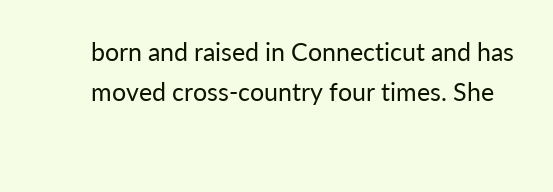born and raised in Connecticut and has moved cross-country four times. She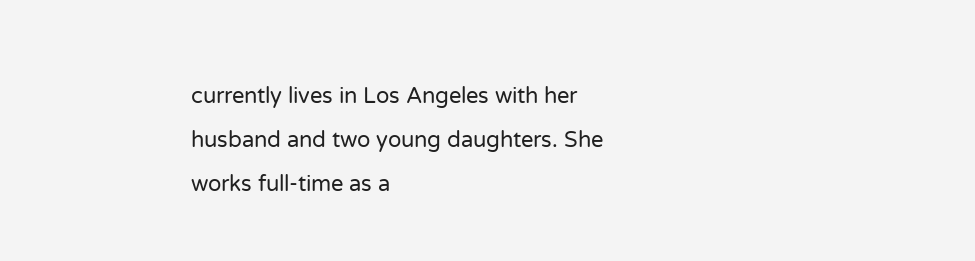currently lives in Los Angeles with her husband and two young daughters. She works full-time as a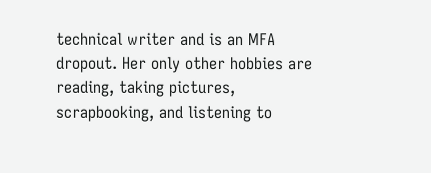technical writer and is an MFA dropout. Her only other hobbies are reading, taking pictures, scrapbooking, and listening to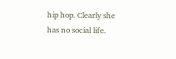hip hop. Clearly she has no social life.